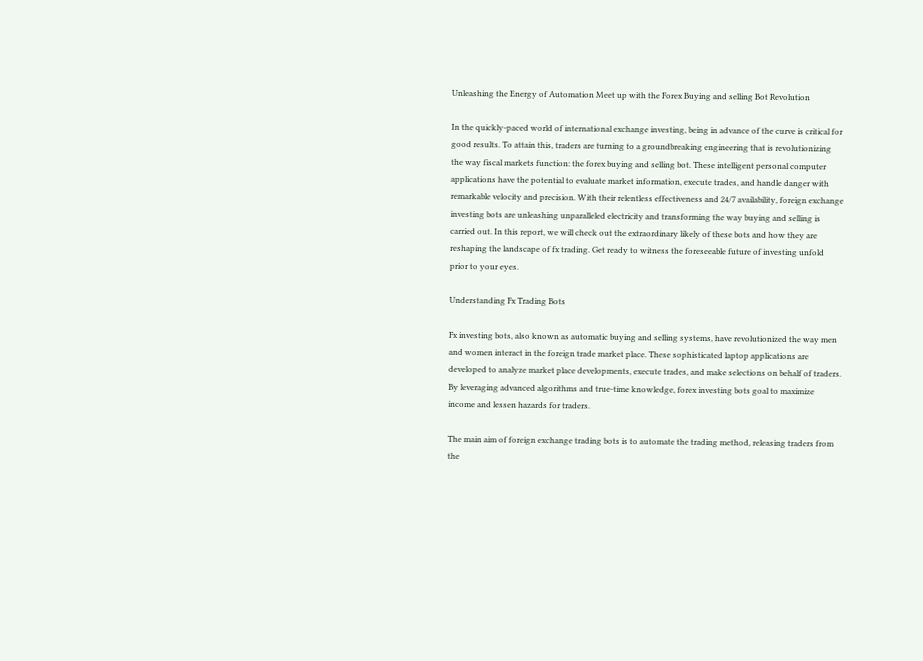Unleashing the Energy of Automation Meet up with the Forex Buying and selling Bot Revolution

In the quickly-paced world of international exchange investing, being in advance of the curve is critical for good results. To attain this, traders are turning to a groundbreaking engineering that is revolutionizing the way fiscal markets function: the forex buying and selling bot. These intelligent personal computer applications have the potential to evaluate market information, execute trades, and handle danger with remarkable velocity and precision. With their relentless effectiveness and 24/7 availability, foreign exchange investing bots are unleashing unparalleled electricity and transforming the way buying and selling is carried out. In this report, we will check out the extraordinary likely of these bots and how they are reshaping the landscape of fx trading. Get ready to witness the foreseeable future of investing unfold prior to your eyes.

Understanding Fx Trading Bots

Fx investing bots, also known as automatic buying and selling systems, have revolutionized the way men and women interact in the foreign trade market place. These sophisticated laptop applications are developed to analyze market place developments, execute trades, and make selections on behalf of traders. By leveraging advanced algorithms and true-time knowledge, forex investing bots goal to maximize income and lessen hazards for traders.

The main aim of foreign exchange trading bots is to automate the trading method, releasing traders from the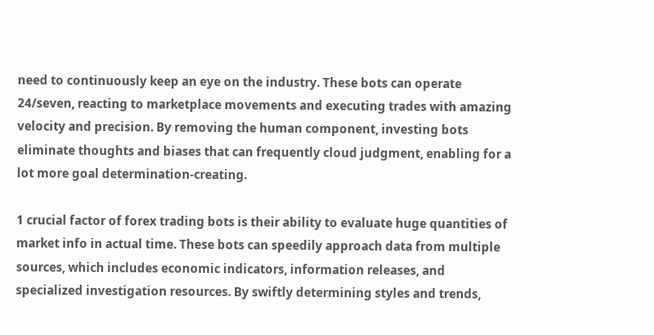need to continuously keep an eye on the industry. These bots can operate 24/seven, reacting to marketplace movements and executing trades with amazing velocity and precision. By removing the human component, investing bots eliminate thoughts and biases that can frequently cloud judgment, enabling for a lot more goal determination-creating.

1 crucial factor of forex trading bots is their ability to evaluate huge quantities of market info in actual time. These bots can speedily approach data from multiple sources, which includes economic indicators, information releases, and specialized investigation resources. By swiftly determining styles and trends,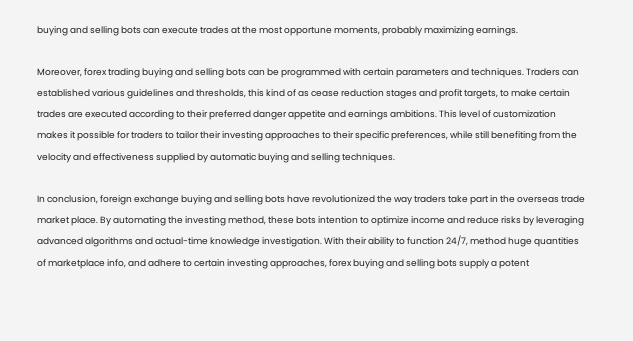buying and selling bots can execute trades at the most opportune moments, probably maximizing earnings.

Moreover, forex trading buying and selling bots can be programmed with certain parameters and techniques. Traders can established various guidelines and thresholds, this kind of as cease reduction stages and profit targets, to make certain trades are executed according to their preferred danger appetite and earnings ambitions. This level of customization makes it possible for traders to tailor their investing approaches to their specific preferences, while still benefiting from the velocity and effectiveness supplied by automatic buying and selling techniques.

In conclusion, foreign exchange buying and selling bots have revolutionized the way traders take part in the overseas trade market place. By automating the investing method, these bots intention to optimize income and reduce risks by leveraging advanced algorithms and actual-time knowledge investigation. With their ability to function 24/7, method huge quantities of marketplace info, and adhere to certain investing approaches, forex buying and selling bots supply a potent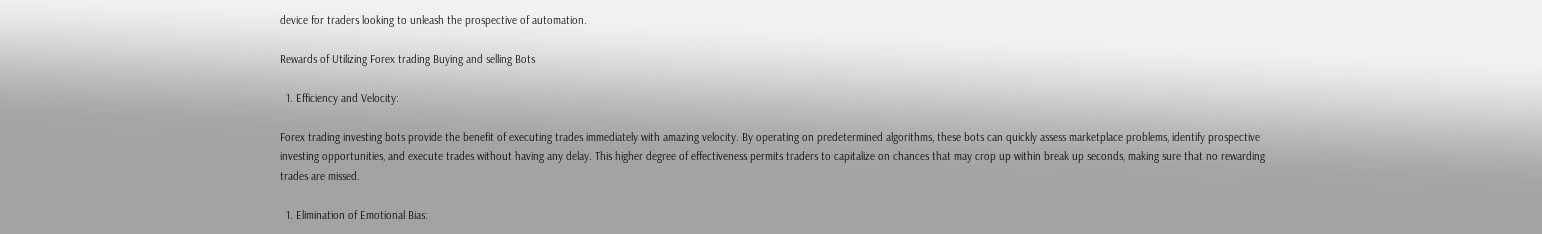device for traders looking to unleash the prospective of automation.

Rewards of Utilizing Forex trading Buying and selling Bots

  1. Efficiency and Velocity:

Forex trading investing bots provide the benefit of executing trades immediately with amazing velocity. By operating on predetermined algorithms, these bots can quickly assess marketplace problems, identify prospective investing opportunities, and execute trades without having any delay. This higher degree of effectiveness permits traders to capitalize on chances that may crop up within break up seconds, making sure that no rewarding trades are missed.

  1. Elimination of Emotional Bias: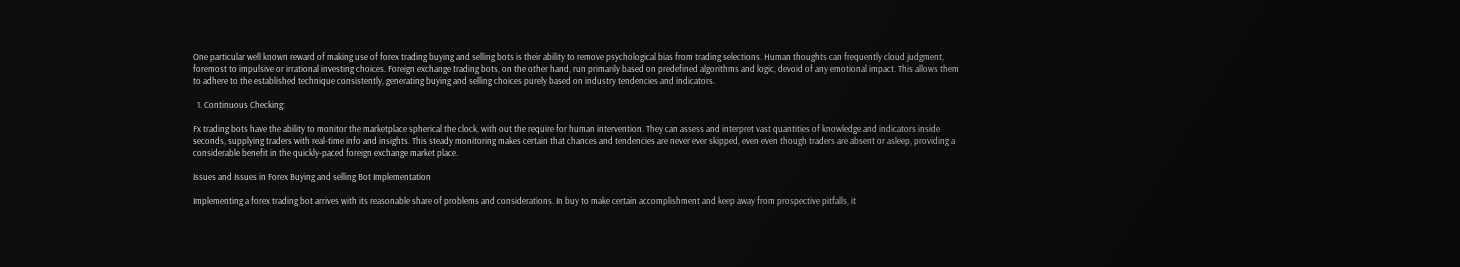One particular well known reward of making use of forex trading buying and selling bots is their ability to remove psychological bias from trading selections. Human thoughts can frequently cloud judgment, foremost to impulsive or irrational investing choices. Foreign exchange trading bots, on the other hand, run primarily based on predefined algorithms and logic, devoid of any emotional impact. This allows them to adhere to the established technique consistently, generating buying and selling choices purely based on industry tendencies and indicators.

  1. Continuous Checking:

Fx trading bots have the ability to monitor the marketplace spherical the clock, with out the require for human intervention. They can assess and interpret vast quantities of knowledge and indicators inside seconds, supplying traders with real-time info and insights. This steady monitoring makes certain that chances and tendencies are never ever skipped, even even though traders are absent or asleep, providing a considerable benefit in the quickly-paced foreign exchange market place.

Issues and Issues in Forex Buying and selling Bot Implementation

Implementing a forex trading bot arrives with its reasonable share of problems and considerations. In buy to make certain accomplishment and keep away from prospective pitfalls, it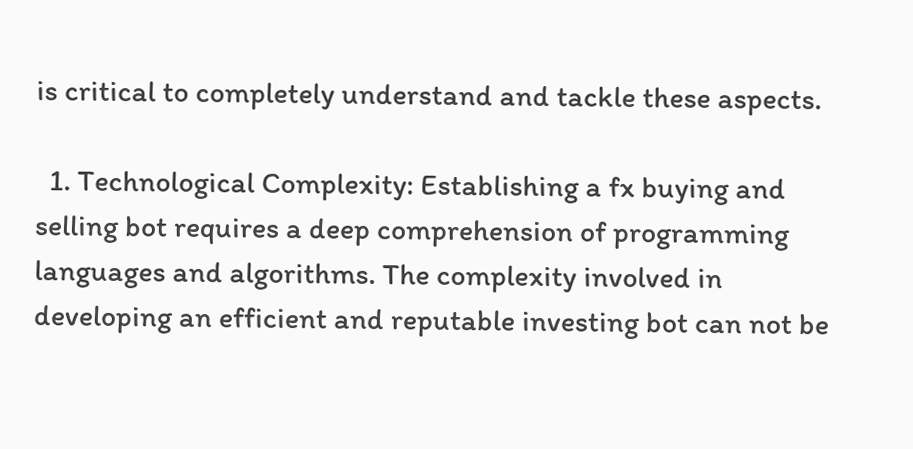is critical to completely understand and tackle these aspects.

  1. Technological Complexity: Establishing a fx buying and selling bot requires a deep comprehension of programming languages and algorithms. The complexity involved in developing an efficient and reputable investing bot can not be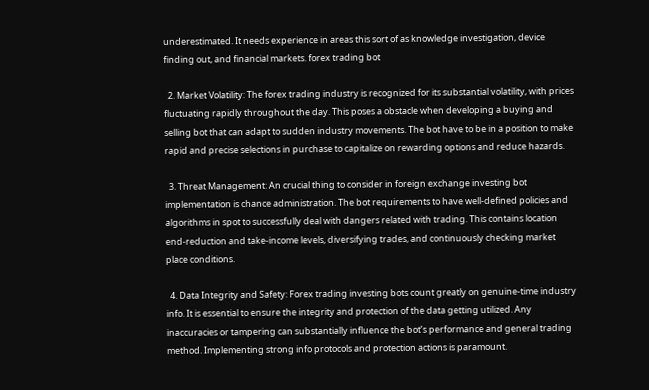underestimated. It needs experience in areas this sort of as knowledge investigation, device finding out, and financial markets. forex trading bot

  2. Market Volatility: The forex trading industry is recognized for its substantial volatility, with prices fluctuating rapidly throughout the day. This poses a obstacle when developing a buying and selling bot that can adapt to sudden industry movements. The bot have to be in a position to make rapid and precise selections in purchase to capitalize on rewarding options and reduce hazards.

  3. Threat Management: An crucial thing to consider in foreign exchange investing bot implementation is chance administration. The bot requirements to have well-defined policies and algorithms in spot to successfully deal with dangers related with trading. This contains location end-reduction and take-income levels, diversifying trades, and continuously checking market place conditions.

  4. Data Integrity and Safety: Forex trading investing bots count greatly on genuine-time industry info. It is essential to ensure the integrity and protection of the data getting utilized. Any inaccuracies or tampering can substantially influence the bot’s performance and general trading method. Implementing strong info protocols and protection actions is paramount.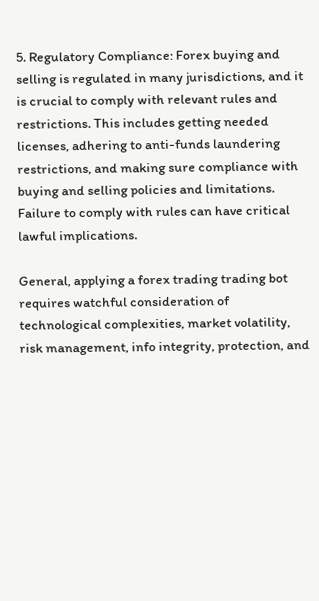5. Regulatory Compliance: Forex buying and selling is regulated in many jurisdictions, and it is crucial to comply with relevant rules and restrictions. This includes getting needed licenses, adhering to anti-funds laundering restrictions, and making sure compliance with buying and selling policies and limitations. Failure to comply with rules can have critical lawful implications.

General, applying a forex trading trading bot requires watchful consideration of technological complexities, market volatility, risk management, info integrity, protection, and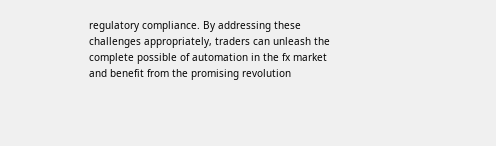regulatory compliance. By addressing these challenges appropriately, traders can unleash the complete possible of automation in the fx market and benefit from the promising revolution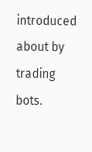introduced about by trading bots.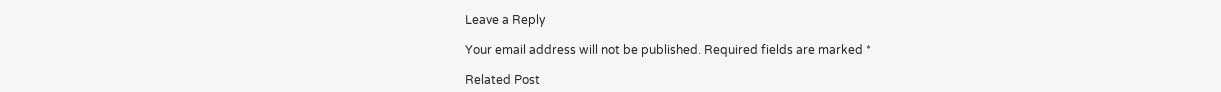Leave a Reply

Your email address will not be published. Required fields are marked *

Related Post